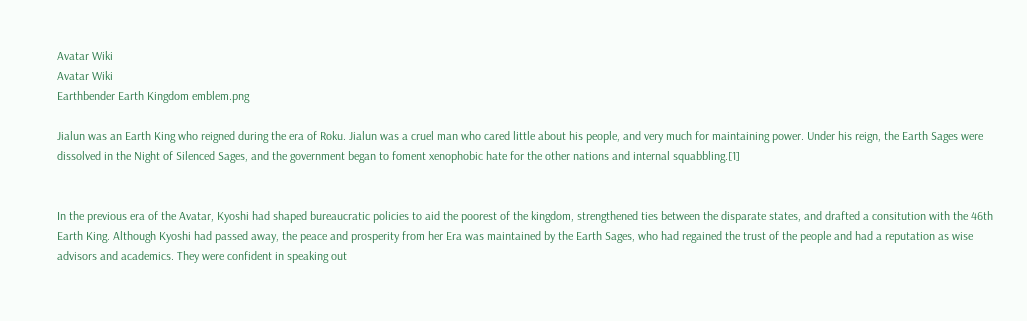Avatar Wiki
Avatar Wiki
Earthbender Earth Kingdom emblem.png

Jialun was an Earth King who reigned during the era of Roku. Jialun was a cruel man who cared little about his people, and very much for maintaining power. Under his reign, the Earth Sages were dissolved in the Night of Silenced Sages, and the government began to foment xenophobic hate for the other nations and internal squabbling.[1]


In the previous era of the Avatar, Kyoshi had shaped bureaucratic policies to aid the poorest of the kingdom, strengthened ties between the disparate states, and drafted a consitution with the 46th Earth King. Although Kyoshi had passed away, the peace and prosperity from her Era was maintained by the Earth Sages, who had regained the trust of the people and had a reputation as wise advisors and academics. They were confident in speaking out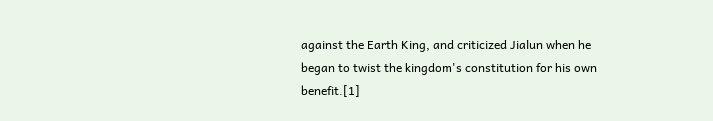against the Earth King, and criticized Jialun when he began to twist the kingdom's constitution for his own benefit.[1]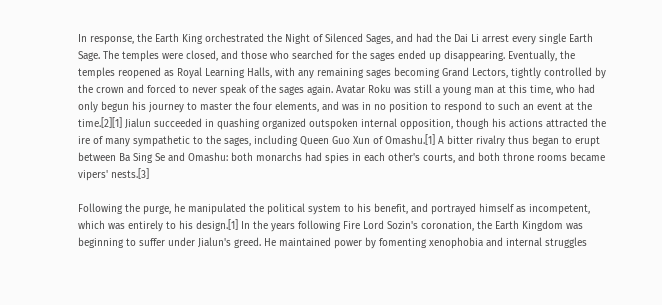In response, the Earth King orchestrated the Night of Silenced Sages, and had the Dai Li arrest every single Earth Sage. The temples were closed, and those who searched for the sages ended up disappearing. Eventually, the temples reopened as Royal Learning Halls, with any remaining sages becoming Grand Lectors, tightly controlled by the crown and forced to never speak of the sages again. Avatar Roku was still a young man at this time, who had only begun his journey to master the four elements, and was in no position to respond to such an event at the time.[2][1] Jialun succeeded in quashing organized outspoken internal opposition, though his actions attracted the ire of many sympathetic to the sages, including Queen Guo Xun of Omashu.[1] A bitter rivalry thus began to erupt between Ba Sing Se and Omashu: both monarchs had spies in each other's courts, and both throne rooms became vipers' nests.[3]

Following the purge, he manipulated the political system to his benefit, and portrayed himself as incompetent, which was entirely to his design.[1] In the years following Fire Lord Sozin's coronation, the Earth Kingdom was beginning to suffer under Jialun's greed. He maintained power by fomenting xenophobia and internal struggles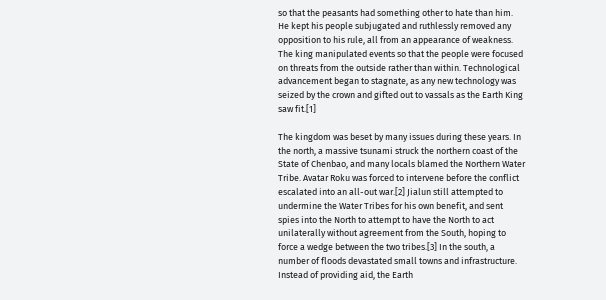so that the peasants had something other to hate than him. He kept his people subjugated and ruthlessly removed any opposition to his rule, all from an appearance of weakness. The king manipulated events so that the people were focused on threats from the outside rather than within. Technological advancement began to stagnate, as any new technology was seized by the crown and gifted out to vassals as the Earth King saw fit.[1]

The kingdom was beset by many issues during these years. In the north, a massive tsunami struck the northern coast of the State of Chenbao, and many locals blamed the Northern Water Tribe. Avatar Roku was forced to intervene before the conflict escalated into an all-out war.[2] Jialun still attempted to undermine the Water Tribes for his own benefit, and sent spies into the North to attempt to have the North to act unilaterally without agreement from the South, hoping to force a wedge between the two tribes.[3] In the south, a number of floods devastated small towns and infrastructure. Instead of providing aid, the Earth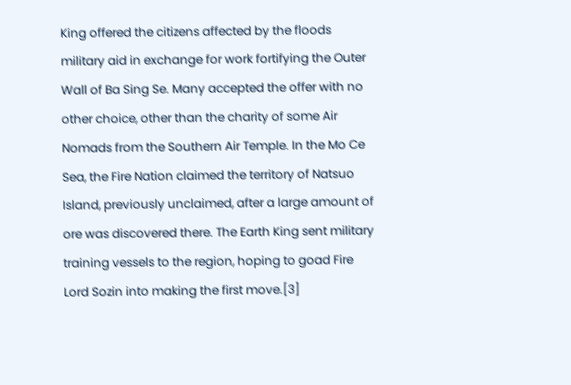King offered the citizens affected by the floods military aid in exchange for work fortifying the Outer Wall of Ba Sing Se. Many accepted the offer with no other choice, other than the charity of some Air Nomads from the Southern Air Temple. In the Mo Ce Sea, the Fire Nation claimed the territory of Natsuo Island, previously unclaimed, after a large amount of ore was discovered there. The Earth King sent military training vessels to the region, hoping to goad Fire Lord Sozin into making the first move.[3]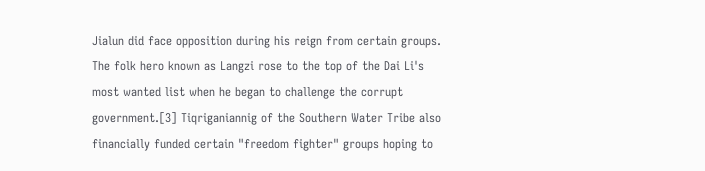Jialun did face opposition during his reign from certain groups. The folk hero known as Langzi rose to the top of the Dai Li's most wanted list when he began to challenge the corrupt government.[3] Tiqriganiannig of the Southern Water Tribe also financially funded certain "freedom fighter" groups hoping to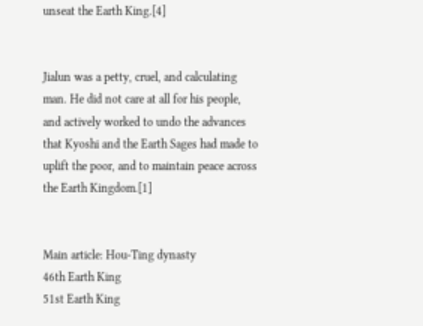unseat the Earth King.[4]


Jialun was a petty, cruel, and calculating man. He did not care at all for his people, and actively worked to undo the advances that Kyoshi and the Earth Sages had made to uplift the poor, and to maintain peace across the Earth Kingdom.[1]


Main article: Hou-Ting dynasty
46th Earth King
51st Earth King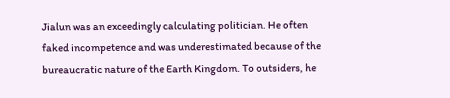Jialun was an exceedingly calculating politician. He often faked incompetence and was underestimated because of the bureaucratic nature of the Earth Kingdom. To outsiders, he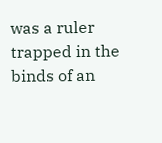was a ruler trapped in the binds of an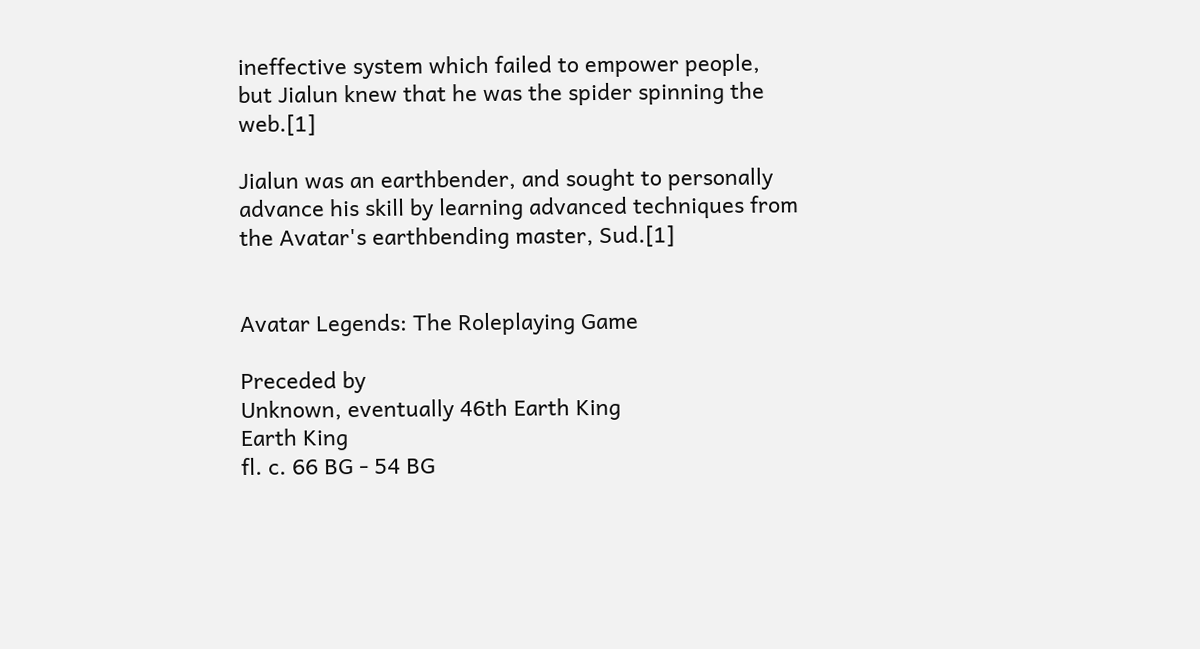ineffective system which failed to empower people, but Jialun knew that he was the spider spinning the web.[1]

Jialun was an earthbender, and sought to personally advance his skill by learning advanced techniques from the Avatar's earthbending master, Sud.[1]


Avatar Legends: The Roleplaying Game

Preceded by
Unknown, eventually 46th Earth King
Earth King
fl. c. 66 BG - 54 BG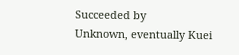Succeeded by
Unknown, eventually Kuei